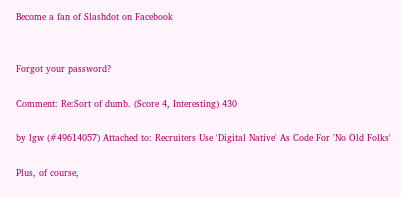Become a fan of Slashdot on Facebook


Forgot your password?

Comment: Re:Sort of dumb. (Score 4, Interesting) 430

by lgw (#49614057) Attached to: Recruiters Use 'Digital Native' As Code For 'No Old Folks'

Plus, of course,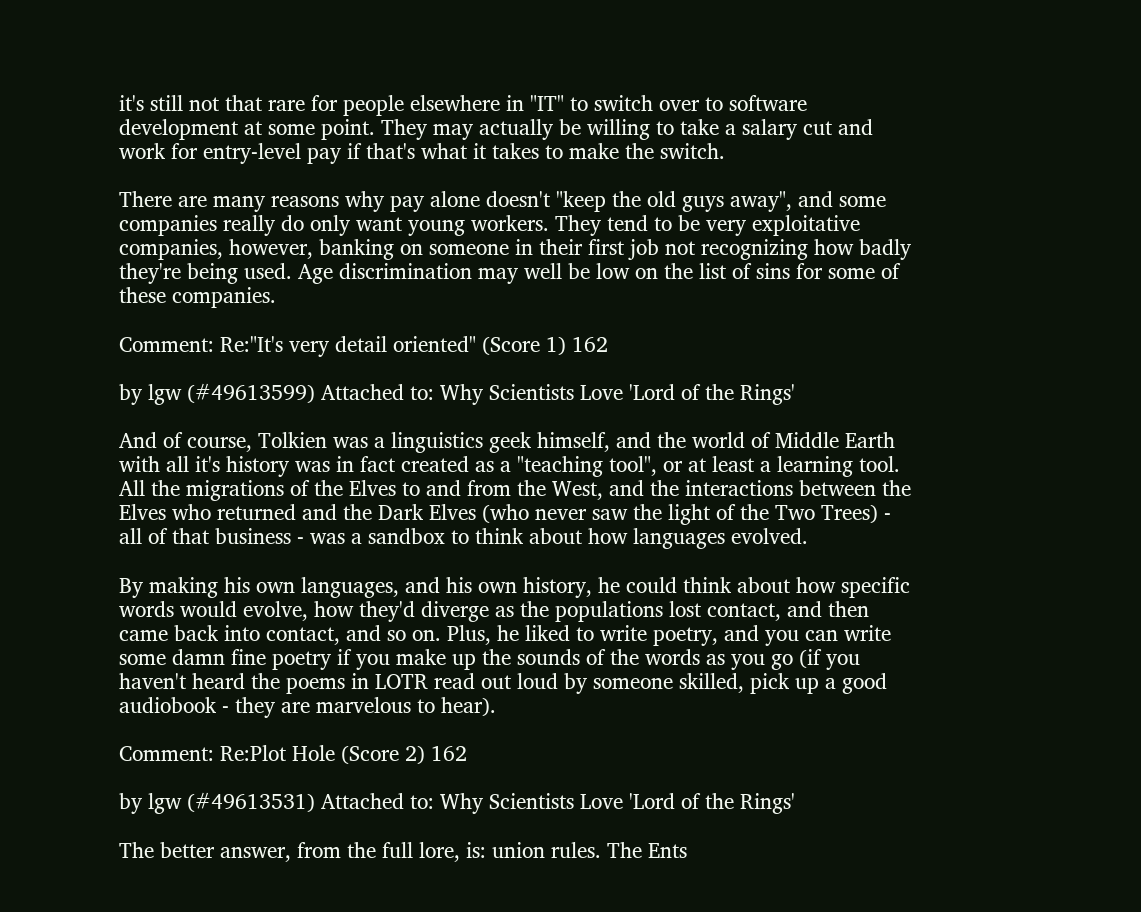it's still not that rare for people elsewhere in "IT" to switch over to software development at some point. They may actually be willing to take a salary cut and work for entry-level pay if that's what it takes to make the switch.

There are many reasons why pay alone doesn't "keep the old guys away", and some companies really do only want young workers. They tend to be very exploitative companies, however, banking on someone in their first job not recognizing how badly they're being used. Age discrimination may well be low on the list of sins for some of these companies.

Comment: Re:"It's very detail oriented" (Score 1) 162

by lgw (#49613599) Attached to: Why Scientists Love 'Lord of the Rings'

And of course, Tolkien was a linguistics geek himself, and the world of Middle Earth with all it's history was in fact created as a "teaching tool", or at least a learning tool. All the migrations of the Elves to and from the West, and the interactions between the Elves who returned and the Dark Elves (who never saw the light of the Two Trees) - all of that business - was a sandbox to think about how languages evolved.

By making his own languages, and his own history, he could think about how specific words would evolve, how they'd diverge as the populations lost contact, and then came back into contact, and so on. Plus, he liked to write poetry, and you can write some damn fine poetry if you make up the sounds of the words as you go (if you haven't heard the poems in LOTR read out loud by someone skilled, pick up a good audiobook - they are marvelous to hear).

Comment: Re:Plot Hole (Score 2) 162

by lgw (#49613531) Attached to: Why Scientists Love 'Lord of the Rings'

The better answer, from the full lore, is: union rules. The Ents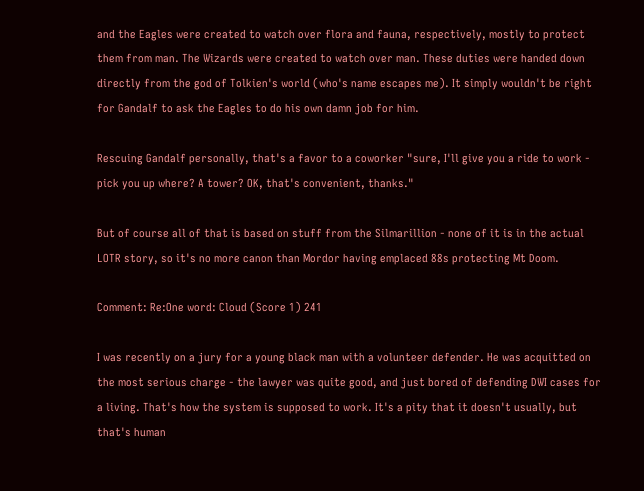and the Eagles were created to watch over flora and fauna, respectively, mostly to protect them from man. The Wizards were created to watch over man. These duties were handed down directly from the god of Tolkien's world (who's name escapes me). It simply wouldn't be right for Gandalf to ask the Eagles to do his own damn job for him.

Rescuing Gandalf personally, that's a favor to a coworker "sure, I'll give you a ride to work - pick you up where? A tower? OK, that's convenient, thanks."

But of course all of that is based on stuff from the Silmarillion - none of it is in the actual LOTR story, so it's no more canon than Mordor having emplaced 88s protecting Mt Doom.

Comment: Re:One word: Cloud (Score 1) 241

I was recently on a jury for a young black man with a volunteer defender. He was acquitted on the most serious charge - the lawyer was quite good, and just bored of defending DWI cases for a living. That's how the system is supposed to work. It's a pity that it doesn't usually, but that's human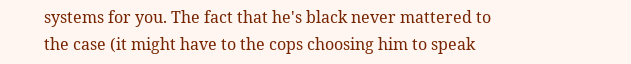systems for you. The fact that he's black never mattered to the case (it might have to the cops choosing him to speak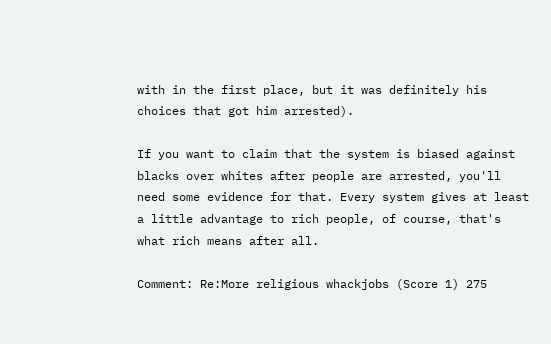with in the first place, but it was definitely his choices that got him arrested).

If you want to claim that the system is biased against blacks over whites after people are arrested, you'll need some evidence for that. Every system gives at least a little advantage to rich people, of course, that's what rich means after all.

Comment: Re:More religious whackjobs (Score 1) 275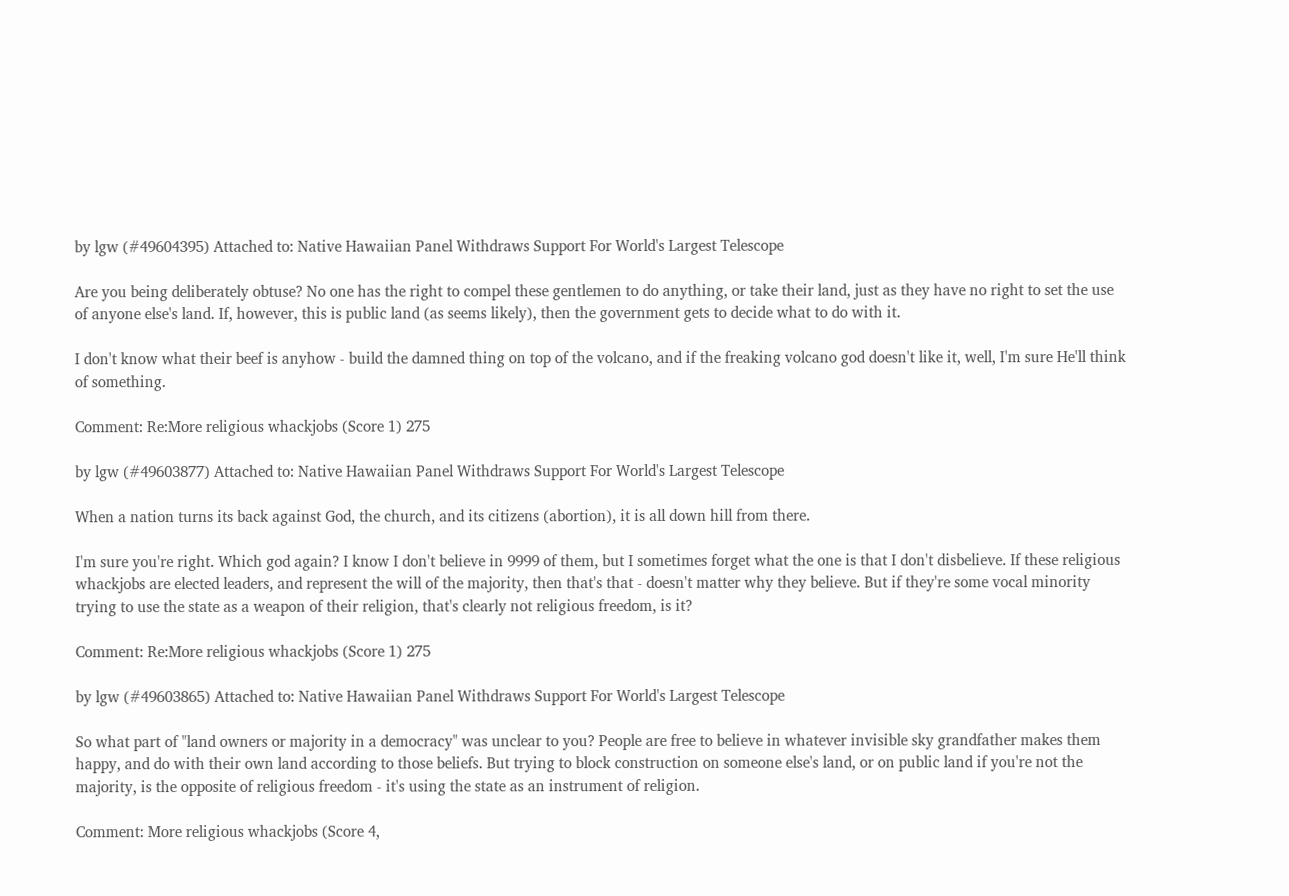by lgw (#49604395) Attached to: Native Hawaiian Panel Withdraws Support For World's Largest Telescope

Are you being deliberately obtuse? No one has the right to compel these gentlemen to do anything, or take their land, just as they have no right to set the use of anyone else's land. If, however, this is public land (as seems likely), then the government gets to decide what to do with it.

I don't know what their beef is anyhow - build the damned thing on top of the volcano, and if the freaking volcano god doesn't like it, well, I'm sure He'll think of something.

Comment: Re:More religious whackjobs (Score 1) 275

by lgw (#49603877) Attached to: Native Hawaiian Panel Withdraws Support For World's Largest Telescope

When a nation turns its back against God, the church, and its citizens (abortion), it is all down hill from there.

I'm sure you're right. Which god again? I know I don't believe in 9999 of them, but I sometimes forget what the one is that I don't disbelieve. If these religious whackjobs are elected leaders, and represent the will of the majority, then that's that - doesn't matter why they believe. But if they're some vocal minority trying to use the state as a weapon of their religion, that's clearly not religious freedom, is it?

Comment: Re:More religious whackjobs (Score 1) 275

by lgw (#49603865) Attached to: Native Hawaiian Panel Withdraws Support For World's Largest Telescope

So what part of "land owners or majority in a democracy" was unclear to you? People are free to believe in whatever invisible sky grandfather makes them happy, and do with their own land according to those beliefs. But trying to block construction on someone else's land, or on public land if you're not the majority, is the opposite of religious freedom - it's using the state as an instrument of religion.

Comment: More religious whackjobs (Score 4,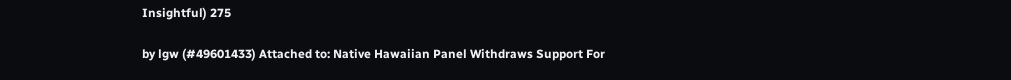Insightful) 275

by lgw (#49601433) Attached to: Native Hawaiian Panel Withdraws Support For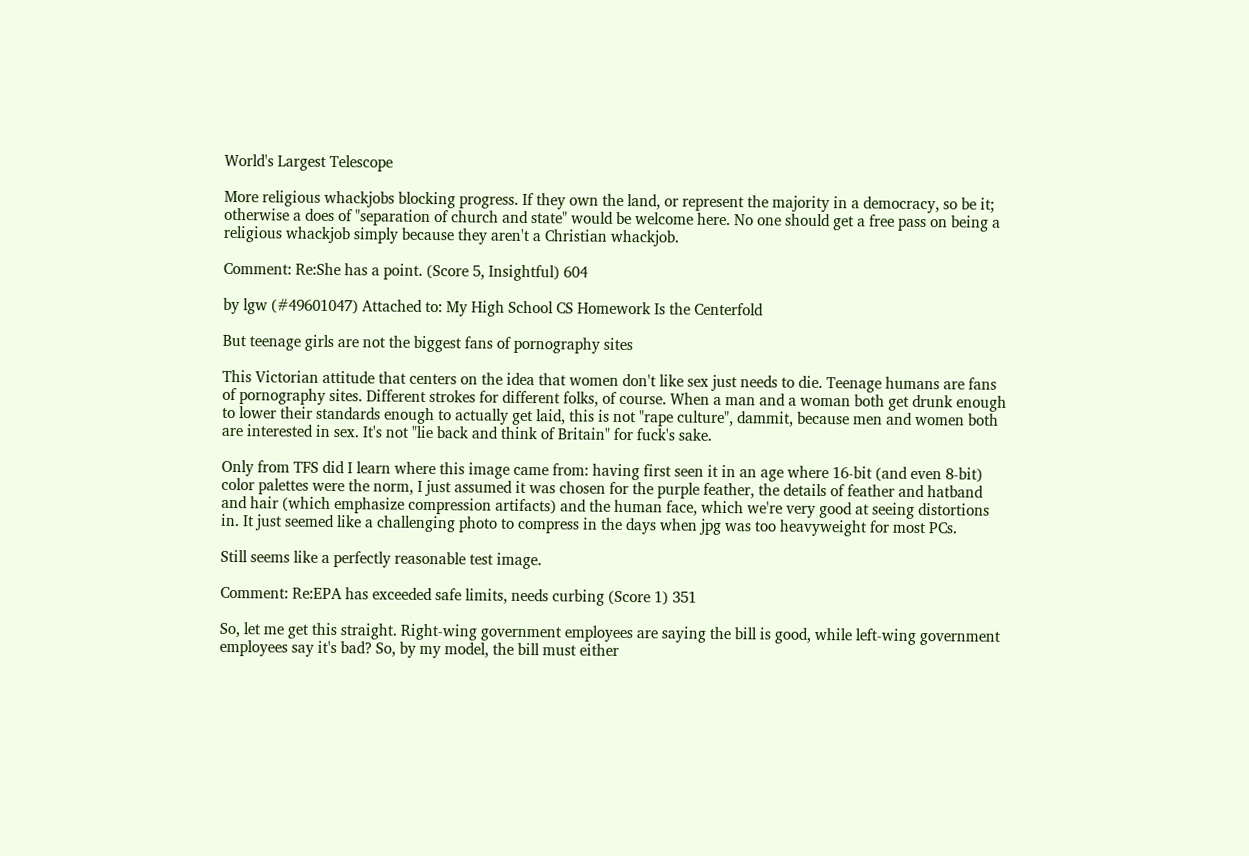World's Largest Telescope

More religious whackjobs blocking progress. If they own the land, or represent the majority in a democracy, so be it; otherwise a does of "separation of church and state" would be welcome here. No one should get a free pass on being a religious whackjob simply because they aren't a Christian whackjob.

Comment: Re:She has a point. (Score 5, Insightful) 604

by lgw (#49601047) Attached to: My High School CS Homework Is the Centerfold

But teenage girls are not the biggest fans of pornography sites

This Victorian attitude that centers on the idea that women don't like sex just needs to die. Teenage humans are fans of pornography sites. Different strokes for different folks, of course. When a man and a woman both get drunk enough to lower their standards enough to actually get laid, this is not "rape culture", dammit, because men and women both are interested in sex. It's not "lie back and think of Britain" for fuck's sake.

Only from TFS did I learn where this image came from: having first seen it in an age where 16-bit (and even 8-bit) color palettes were the norm, I just assumed it was chosen for the purple feather, the details of feather and hatband and hair (which emphasize compression artifacts) and the human face, which we're very good at seeing distortions in. It just seemed like a challenging photo to compress in the days when jpg was too heavyweight for most PCs.

Still seems like a perfectly reasonable test image.

Comment: Re:EPA has exceeded safe limits, needs curbing (Score 1) 351

So, let me get this straight. Right-wing government employees are saying the bill is good, while left-wing government employees say it's bad? So, by my model, the bill must either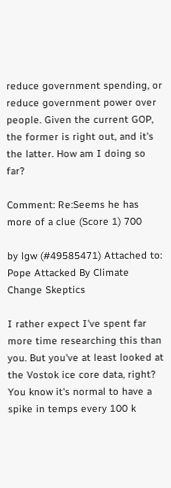reduce government spending, or reduce government power over people. Given the current GOP, the former is right out, and it's the latter. How am I doing so far?

Comment: Re:Seems he has more of a clue (Score 1) 700

by lgw (#49585471) Attached to: Pope Attacked By Climate Change Skeptics

I rather expect I've spent far more time researching this than you. But you've at least looked at the Vostok ice core data, right? You know it's normal to have a spike in temps every 100 k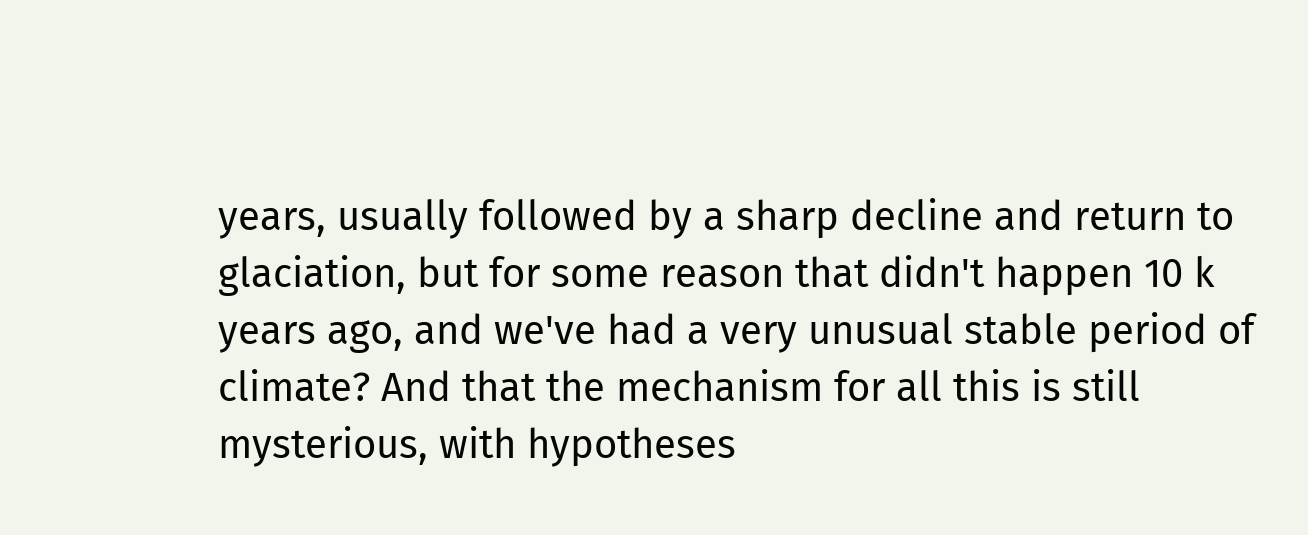years, usually followed by a sharp decline and return to glaciation, but for some reason that didn't happen 10 k years ago, and we've had a very unusual stable period of climate? And that the mechanism for all this is still mysterious, with hypotheses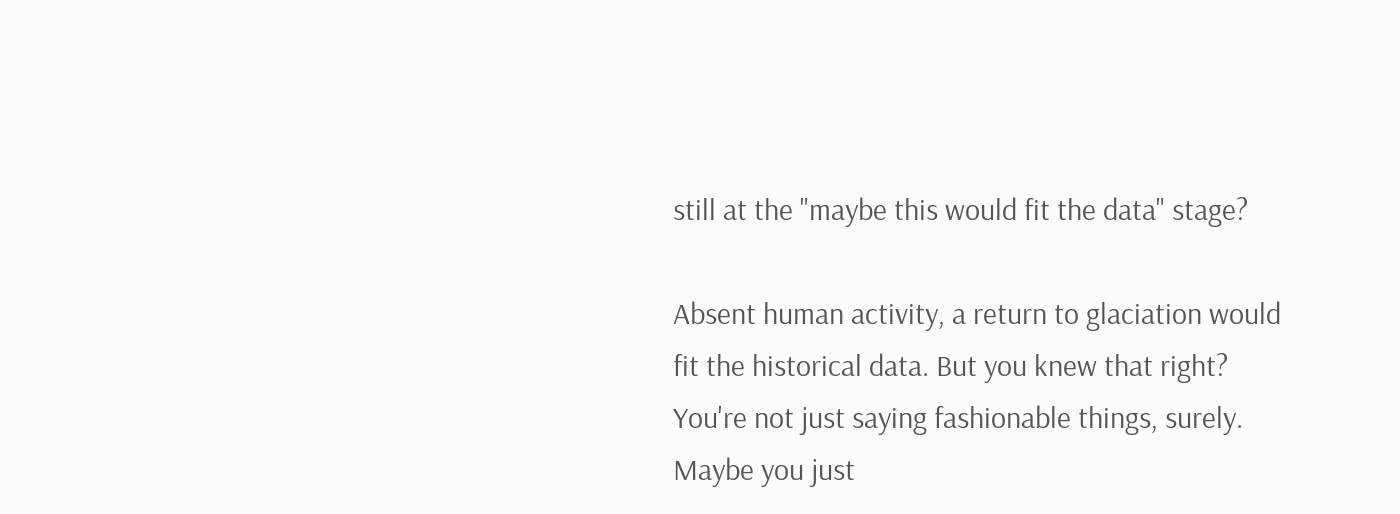still at the "maybe this would fit the data" stage?

Absent human activity, a return to glaciation would fit the historical data. But you knew that right? You're not just saying fashionable things, surely. Maybe you just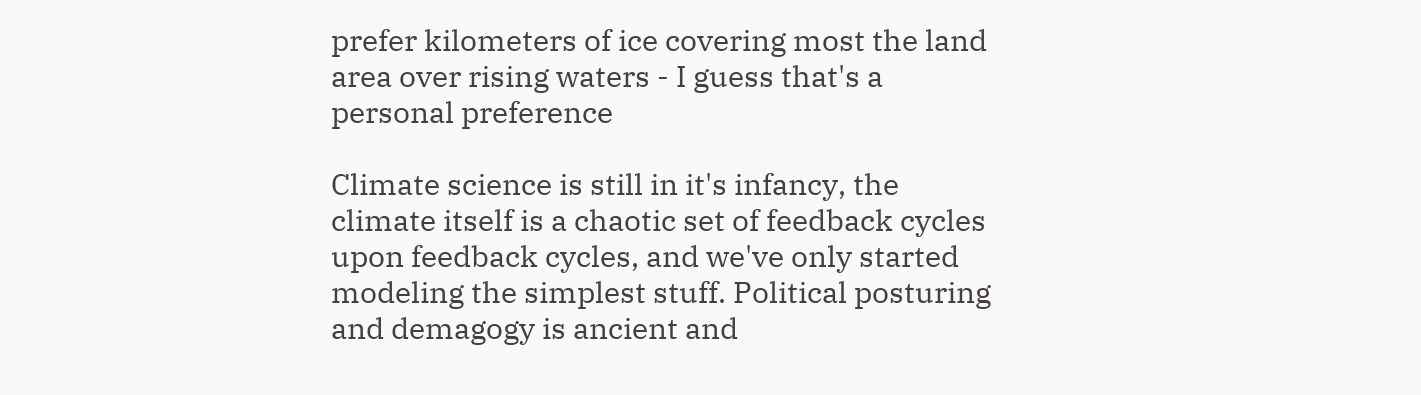prefer kilometers of ice covering most the land area over rising waters - I guess that's a personal preference

Climate science is still in it's infancy, the climate itself is a chaotic set of feedback cycles upon feedback cycles, and we've only started modeling the simplest stuff. Political posturing and demagogy is ancient and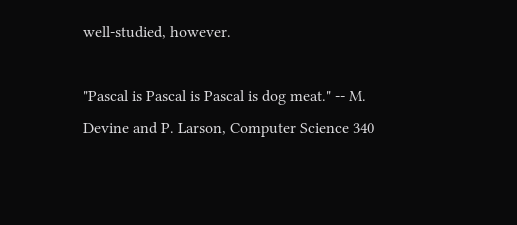well-studied, however.

"Pascal is Pascal is Pascal is dog meat." -- M. Devine and P. Larson, Computer Science 340